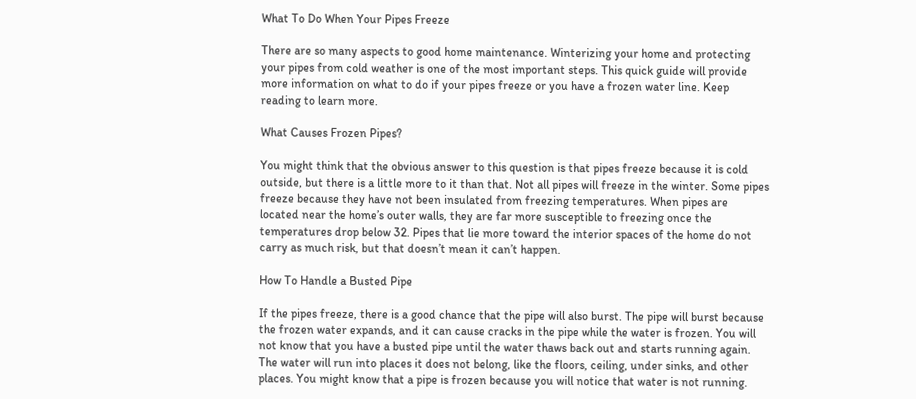What To Do When Your Pipes Freeze

There are so many aspects to good home maintenance. Winterizing your home and protecting your pipes from cold weather is one of the most important steps. This quick guide will provide more information on what to do if your pipes freeze or you have a frozen water line. Keep reading to learn more.

What Causes Frozen Pipes?

You might think that the obvious answer to this question is that pipes freeze because it is cold outside, but there is a little more to it than that. Not all pipes will freeze in the winter. Some pipes freeze because they have not been insulated from freezing temperatures. When pipes are located near the home’s outer walls, they are far more susceptible to freezing once the temperatures drop below 32. Pipes that lie more toward the interior spaces of the home do not carry as much risk, but that doesn’t mean it can’t happen.

How To Handle a Busted Pipe

If the pipes freeze, there is a good chance that the pipe will also burst. The pipe will burst because the frozen water expands, and it can cause cracks in the pipe while the water is frozen. You will not know that you have a busted pipe until the water thaws back out and starts running again. The water will run into places it does not belong, like the floors, ceiling, under sinks, and other places. You might know that a pipe is frozen because you will notice that water is not running.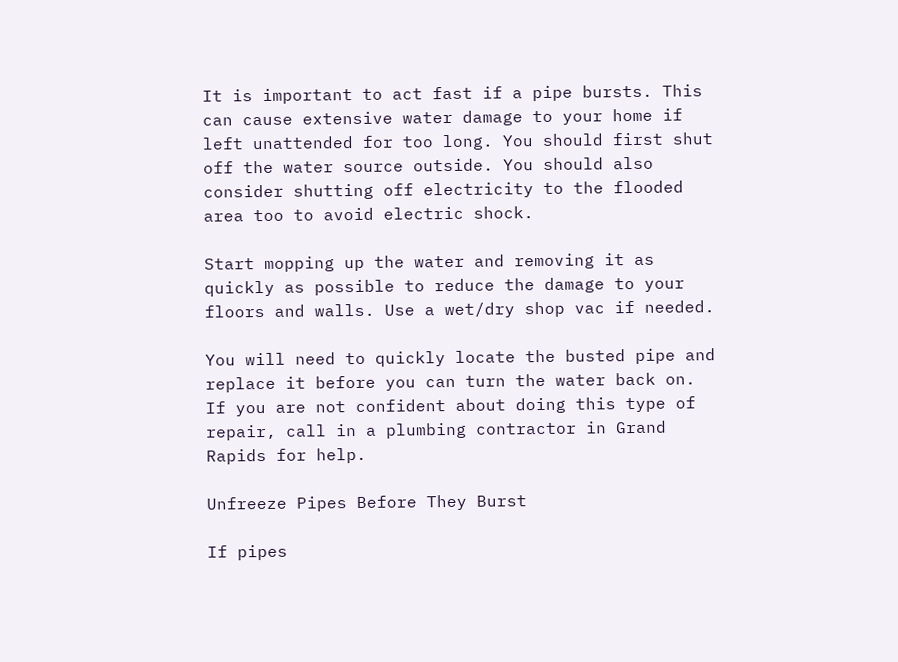It is important to act fast if a pipe bursts. This can cause extensive water damage to your home if left unattended for too long. You should first shut off the water source outside. You should also consider shutting off electricity to the flooded area too to avoid electric shock.

Start mopping up the water and removing it as quickly as possible to reduce the damage to your floors and walls. Use a wet/dry shop vac if needed.

You will need to quickly locate the busted pipe and replace it before you can turn the water back on. If you are not confident about doing this type of repair, call in a plumbing contractor in Grand Rapids for help.

Unfreeze Pipes Before They Burst

If pipes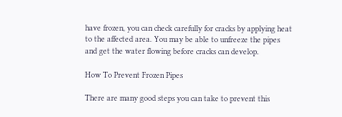have frozen, you can check carefully for cracks by applying heat to the affected area. You may be able to unfreeze the pipes and get the water flowing before cracks can develop.

How To Prevent Frozen Pipes

There are many good steps you can take to prevent this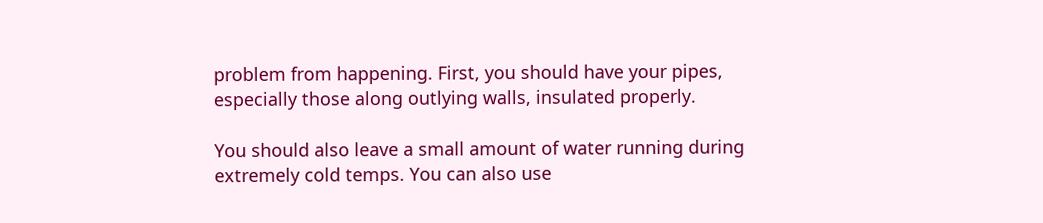problem from happening. First, you should have your pipes, especially those along outlying walls, insulated properly.

You should also leave a small amount of water running during extremely cold temps. You can also use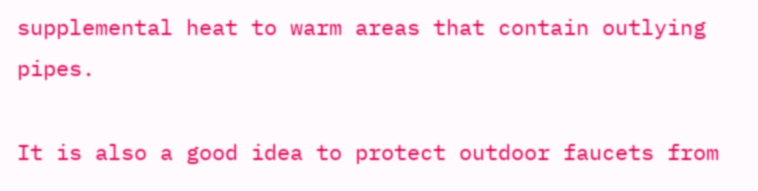supplemental heat to warm areas that contain outlying pipes.

It is also a good idea to protect outdoor faucets from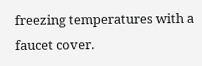freezing temperatures with a faucet cover.